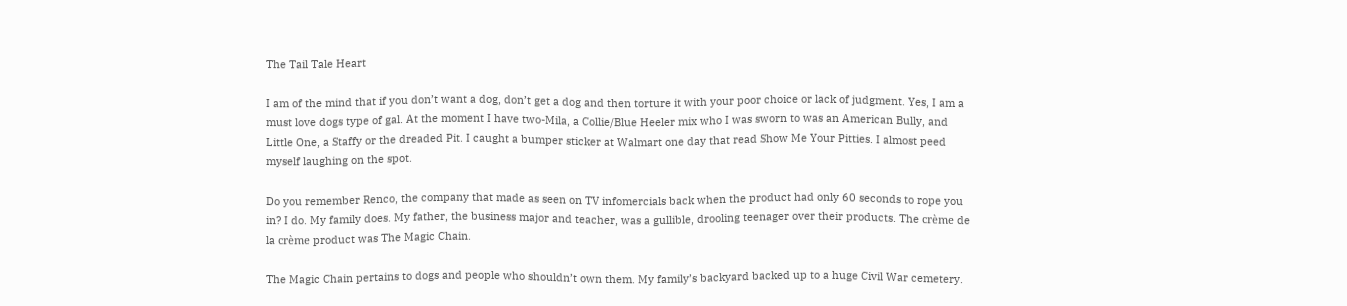The Tail Tale Heart

I am of the mind that if you don’t want a dog, don’t get a dog and then torture it with your poor choice or lack of judgment. Yes, I am a must love dogs type of gal. At the moment I have two-Mila, a Collie/Blue Heeler mix who I was sworn to was an American Bully, and Little One, a Staffy or the dreaded Pit. I caught a bumper sticker at Walmart one day that read Show Me Your Pitties. I almost peed myself laughing on the spot.

Do you remember Renco, the company that made as seen on TV infomercials back when the product had only 60 seconds to rope you in? I do. My family does. My father, the business major and teacher, was a gullible, drooling teenager over their products. The crème de la crème product was The Magic Chain.

The Magic Chain pertains to dogs and people who shouldn’t own them. My family’s backyard backed up to a huge Civil War cemetery.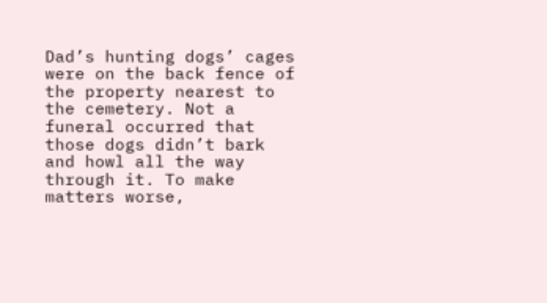Dad’s hunting dogs’ cages were on the back fence of the property nearest to the cemetery. Not a funeral occurred that those dogs didn’t bark and howl all the way through it. To make matters worse,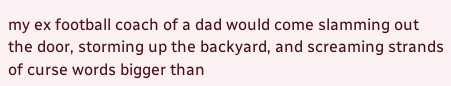my ex football coach of a dad would come slamming out the door, storming up the backyard, and screaming strands of curse words bigger than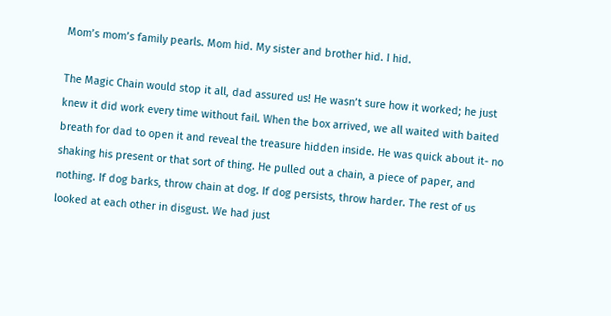Mom’s mom’s family pearls. Mom hid. My sister and brother hid. I hid.

The Magic Chain would stop it all, dad assured us! He wasn’t sure how it worked; he just knew it did work every time without fail. When the box arrived, we all waited with baited breath for dad to open it and reveal the treasure hidden inside. He was quick about it- no shaking his present or that sort of thing. He pulled out a chain, a piece of paper, and nothing. If dog barks, throw chain at dog. If dog persists, throw harder. The rest of us looked at each other in disgust. We had just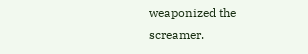weaponized the screamer.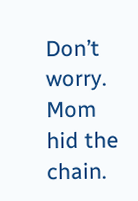Don’t worry. Mom hid the chain.